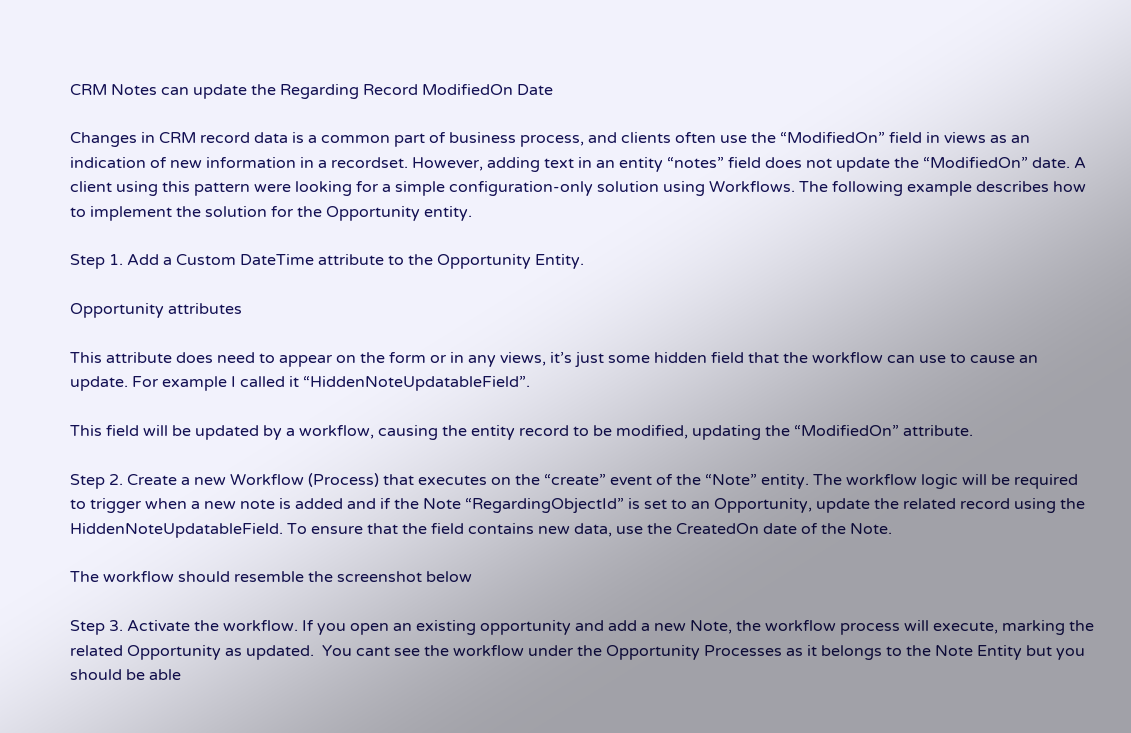CRM Notes can update the Regarding Record ModifiedOn Date

Changes in CRM record data is a common part of business process, and clients often use the “ModifiedOn” field in views as an indication of new information in a recordset. However, adding text in an entity “notes” field does not update the “ModifiedOn” date. A client using this pattern were looking for a simple configuration-only solution using Workflows. The following example describes how to implement the solution for the Opportunity entity.

Step 1. Add a Custom DateTime attribute to the Opportunity Entity.

Opportunity attributes

This attribute does need to appear on the form or in any views, it’s just some hidden field that the workflow can use to cause an update. For example I called it “HiddenNoteUpdatableField”.

This field will be updated by a workflow, causing the entity record to be modified, updating the “ModifiedOn” attribute.

Step 2. Create a new Workflow (Process) that executes on the “create” event of the “Note” entity. The workflow logic will be required to trigger when a new note is added and if the Note “RegardingObjectId” is set to an Opportunity, update the related record using the HiddenNoteUpdatableField. To ensure that the field contains new data, use the CreatedOn date of the Note.

The workflow should resemble the screenshot below

Step 3. Activate the workflow. If you open an existing opportunity and add a new Note, the workflow process will execute, marking the related Opportunity as updated.  You cant see the workflow under the Opportunity Processes as it belongs to the Note Entity but you should be able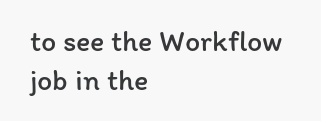to see the Workflow job in the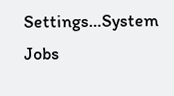Settings…System Jobs